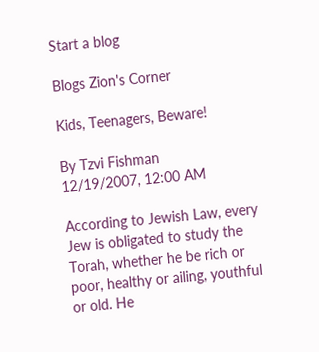Start a blog

Blogs Zion's Corner

Kids, Teenagers, Beware!

By Tzvi Fishman
12/19/2007, 12:00 AM

According to Jewish Law, every Jew is obligated to study the Torah, whether he be rich or poor, healthy or ailing, youthful or old. He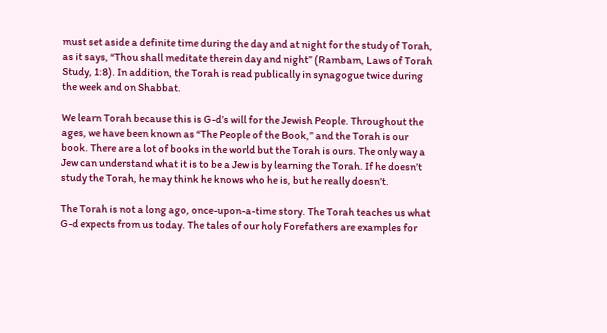must set aside a definite time during the day and at night for the study of Torah, as it says, “Thou shall meditate therein day and night” (Rambam, Laws of Torah Study, 1:8). In addition, the Torah is read publically in synagogue twice during the week and on Shabbat.

We learn Torah because this is G-d’s will for the Jewish People. Throughout the ages, we have been known as “The People of the Book,” and the Torah is our book. There are a lot of books in the world but the Torah is ours. The only way a Jew can understand what it is to be a Jew is by learning the Torah. If he doesn’t study the Torah, he may think he knows who he is, but he really doesn’t.

The Torah is not a long ago, once-upon-a-time story. The Torah teaches us what G-d expects from us today. The tales of our holy Forefathers are examples for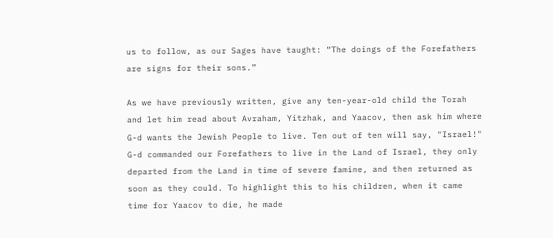us to follow, as our Sages have taught: “The doings of the Forefathers are signs for their sons.”

As we have previously written, give any ten-year-old child the Torah and let him read about Avraham, Yitzhak, and Yaacov, then ask him where G-d wants the Jewish People to live. Ten out of ten will say, "Israel!" G-d commanded our Forefathers to live in the Land of Israel, they only departed from the Land in time of severe famine, and then returned as soon as they could. To highlight this to his children, when it came time for Yaacov to die, he made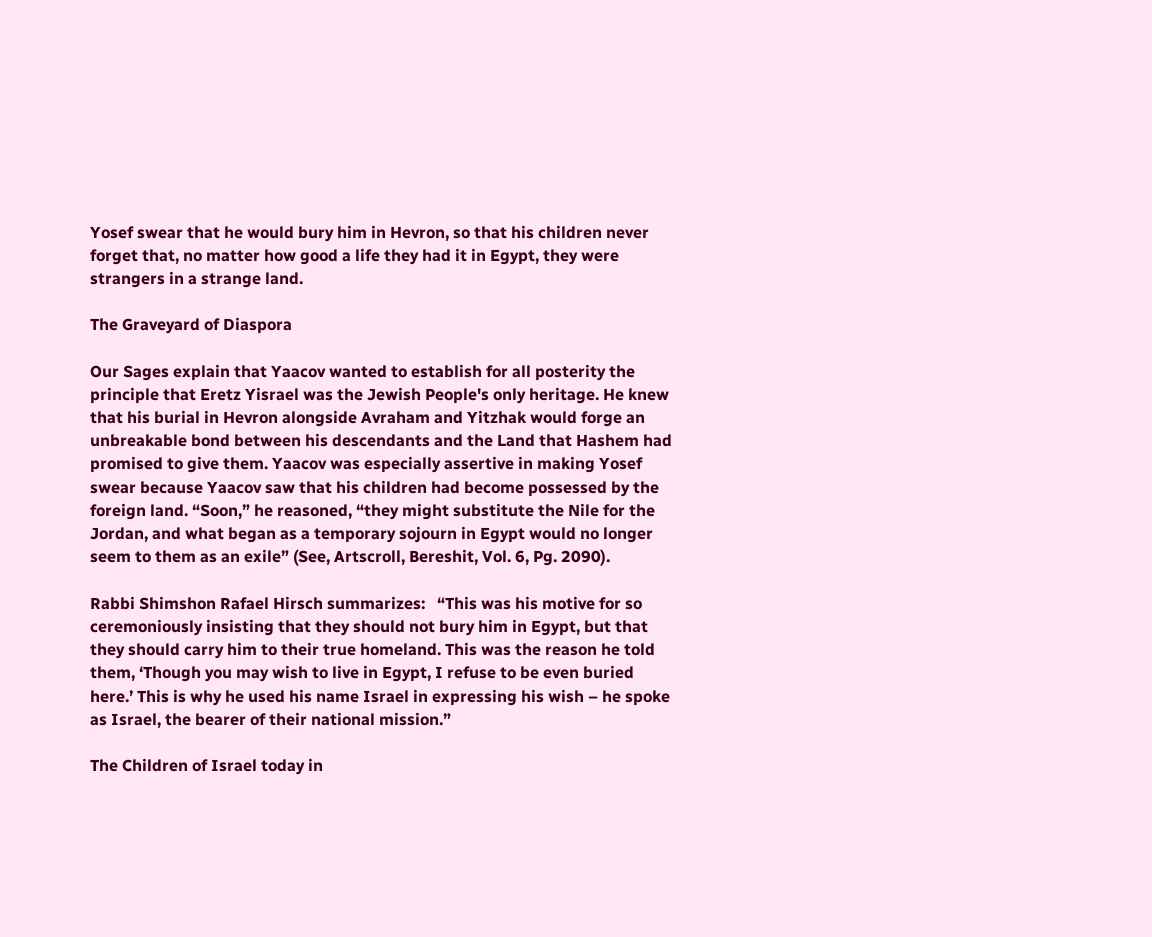Yosef swear that he would bury him in Hevron, so that his children never forget that, no matter how good a life they had it in Egypt, they were strangers in a strange land.

The Graveyard of Diaspora

Our Sages explain that Yaacov wanted to establish for all posterity the principle that Eretz Yisrael was the Jewish People's only heritage. He knew that his burial in Hevron alongside Avraham and Yitzhak would forge an unbreakable bond between his descendants and the Land that Hashem had promised to give them. Yaacov was especially assertive in making Yosef swear because Yaacov saw that his children had become possessed by the foreign land. “Soon,” he reasoned, “they might substitute the Nile for the Jordan, and what began as a temporary sojourn in Egypt would no longer seem to them as an exile” (See, Artscroll, Bereshit, Vol. 6, Pg. 2090).

Rabbi Shimshon Rafael Hirsch summarizes:   “This was his motive for so ceremoniously insisting that they should not bury him in Egypt, but that they should carry him to their true homeland. This was the reason he told them, ‘Though you may wish to live in Egypt, I refuse to be even buried here.’ This is why he used his name Israel in expressing his wish – he spoke as Israel, the bearer of their national mission.”

The Children of Israel today in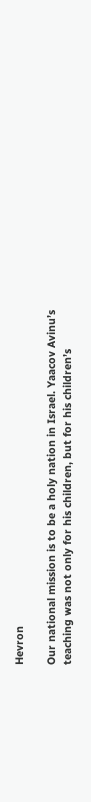Hevron

Our national mission is to be a holy nation in Israel. Yaacov Avinu’s teaching was not only for his children, but for his children’s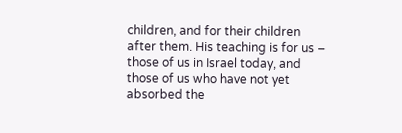children, and for their children after them. His teaching is for us – those of us in Israel today, and those of us who have not yet absorbed the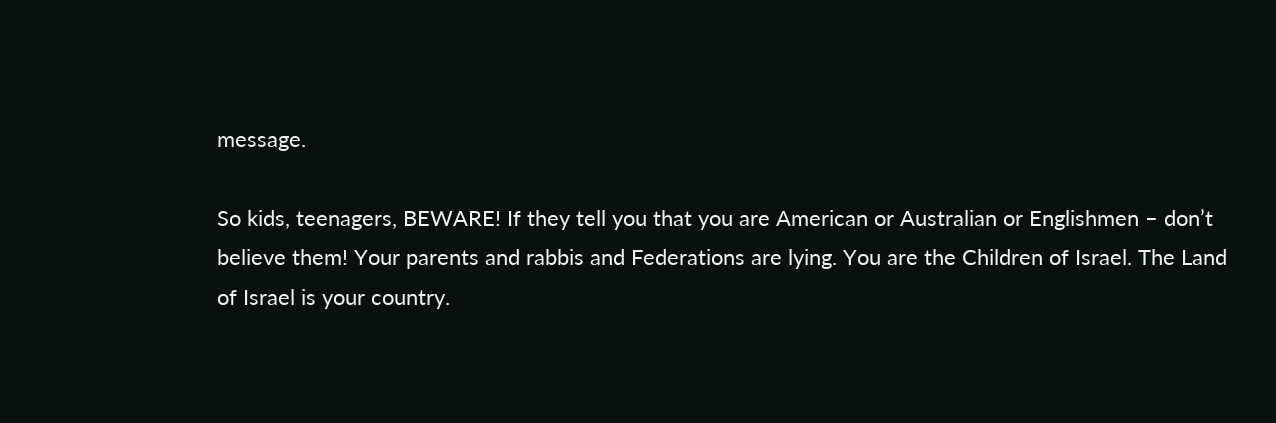message.

So kids, teenagers, BEWARE! If they tell you that you are American or Australian or Englishmen – don’t believe them! Your parents and rabbis and Federations are lying. You are the Children of Israel. The Land of Israel is your country.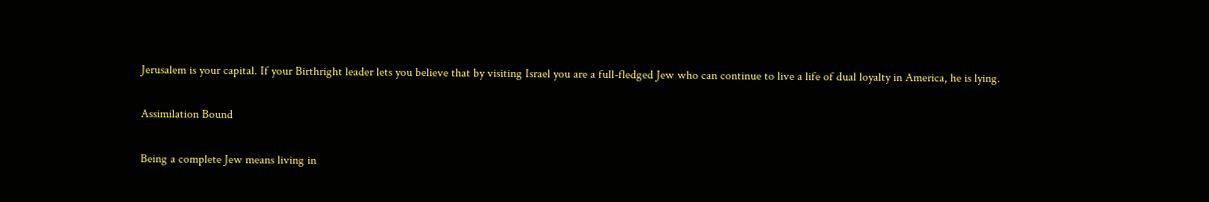Jerusalem is your capital. If your Birthright leader lets you believe that by visiting Israel you are a full-fledged Jew who can continue to live a life of dual loyalty in America, he is lying.

Assimilation Bound

Being a complete Jew means living in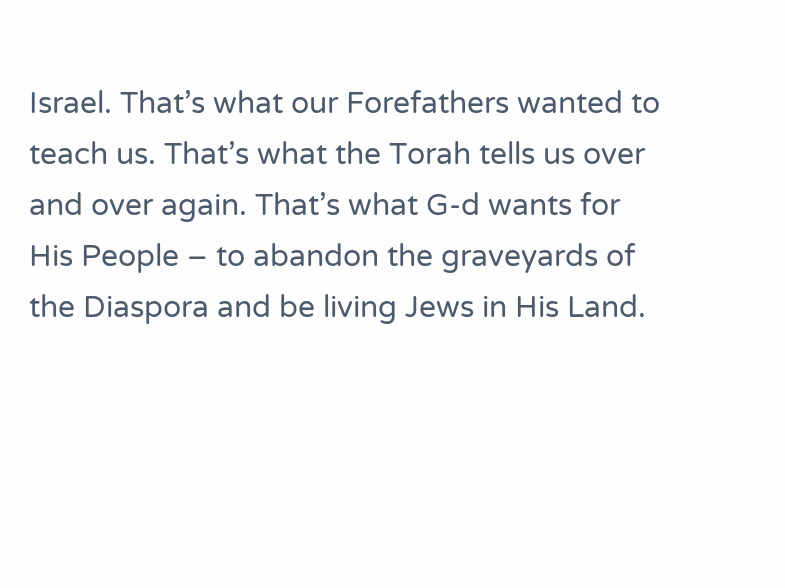Israel. That’s what our Forefathers wanted to teach us. That’s what the Torah tells us over and over again. That’s what G-d wants for His People – to abandon the graveyards of the Diaspora and be living Jews in His Land.